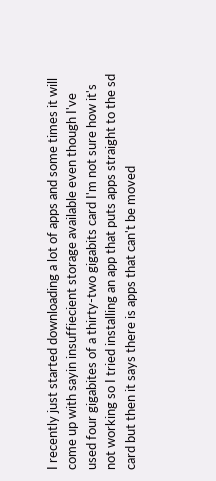I recently just started downloading a lot of apps and some times it will come up with sayin insuffiecient storage available even though I've used four gigabites of a thirty-two gigabits card I'm not sure how it's not working so I tried installing an app that puts apps straight to the sd card but then it says there is apps that can't be moved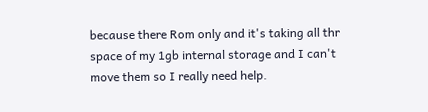because there Rom only and it's taking all thr space of my 1gb internal storage and I can't move them so I really need help.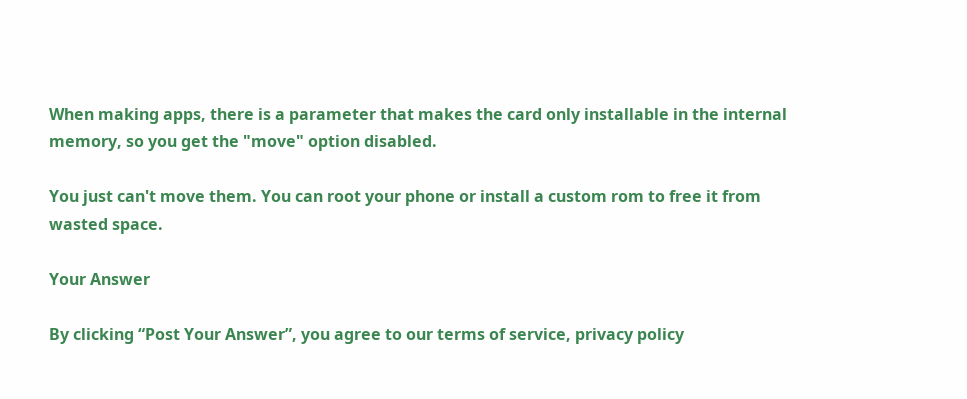When making apps, there is a parameter that makes the card only installable in the internal memory, so you get the "move" option disabled.

You just can't move them. You can root your phone or install a custom rom to free it from wasted space.

Your Answer

By clicking “Post Your Answer”, you agree to our terms of service, privacy policy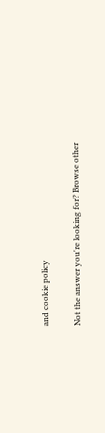and cookie policy

Not the answer you're looking for? Browse other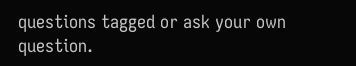questions tagged or ask your own question.